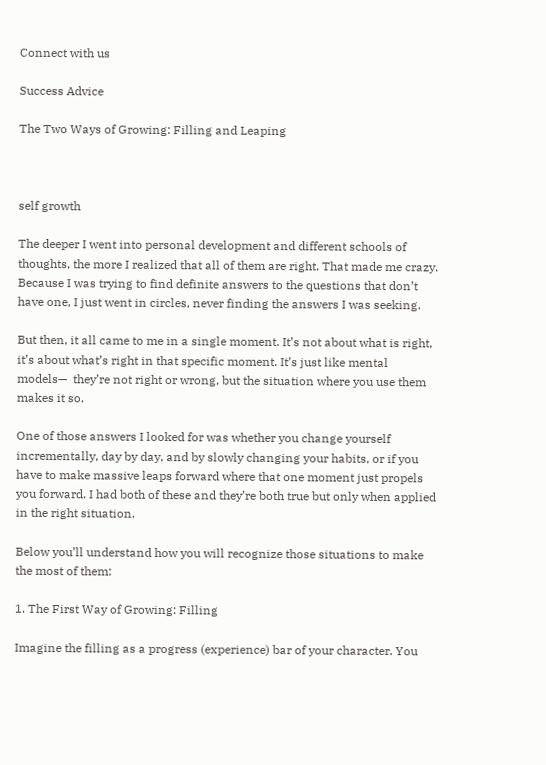Connect with us

Success Advice

The Two Ways of Growing: Filling and Leaping



self growth

The deeper I went into personal development and different schools of thoughts, the more I realized that all of them are right. That made me crazy. Because I was trying to find definite answers to the questions that don’t have one, I just went in circles, never finding the answers I was seeking.

But then, it all came to me in a single moment. It’s not about what is right, it’s about what’s right in that specific moment. It’s just like mental models—  they’re not right or wrong, but the situation where you use them makes it so.

One of those answers I looked for was whether you change yourself incrementally, day by day, and by slowly changing your habits, or if you have to make massive leaps forward where that one moment just propels you forward. I had both of these and they’re both true but only when applied in the right situation.

Below you’ll understand how you will recognize those situations to make the most of them:

1. The First Way of Growing: Filling

Imagine the filling as a progress (experience) bar of your character. You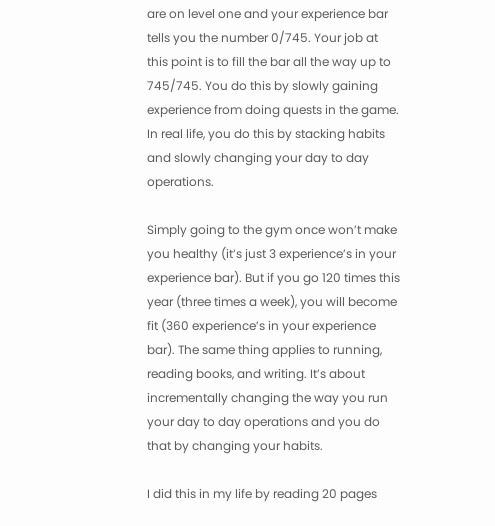are on level one and your experience bar tells you the number 0/745. Your job at this point is to fill the bar all the way up to 745/745. You do this by slowly gaining experience from doing quests in the game. In real life, you do this by stacking habits and slowly changing your day to day operations.

Simply going to the gym once won’t make you healthy (it’s just 3 experience’s in your experience bar). But if you go 120 times this year (three times a week), you will become fit (360 experience’s in your experience bar). The same thing applies to running, reading books, and writing. It’s about incrementally changing the way you run your day to day operations and you do that by changing your habits.

I did this in my life by reading 20 pages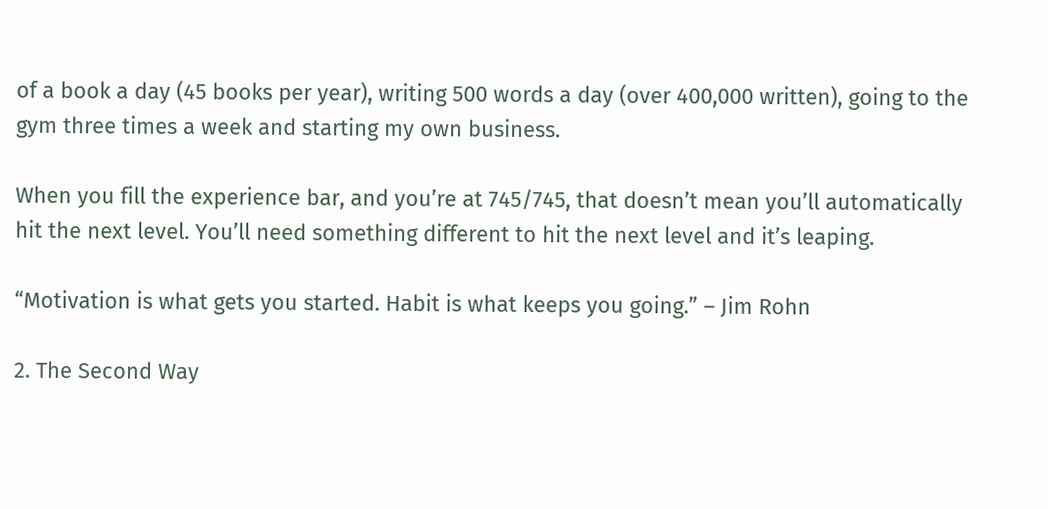of a book a day (45 books per year), writing 500 words a day (over 400,000 written), going to the gym three times a week and starting my own business.

When you fill the experience bar, and you’re at 745/745, that doesn’t mean you’ll automatically hit the next level. You’ll need something different to hit the next level and it’s leaping.

“Motivation is what gets you started. Habit is what keeps you going.” – Jim Rohn

2. The Second Way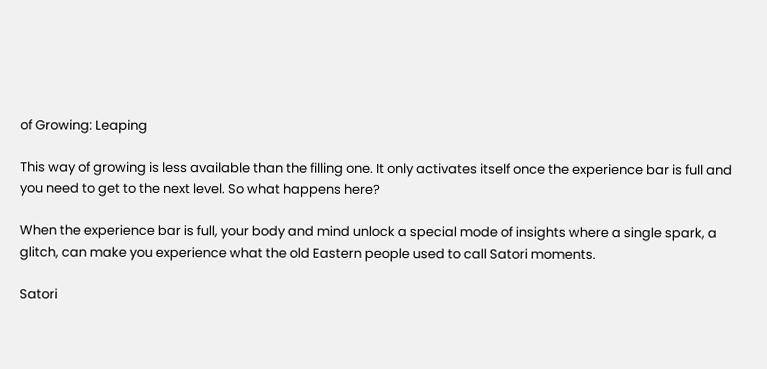of Growing: Leaping

This way of growing is less available than the filling one. It only activates itself once the experience bar is full and you need to get to the next level. So what happens here?

When the experience bar is full, your body and mind unlock a special mode of insights where a single spark, a glitch, can make you experience what the old Eastern people used to call Satori moments.

Satori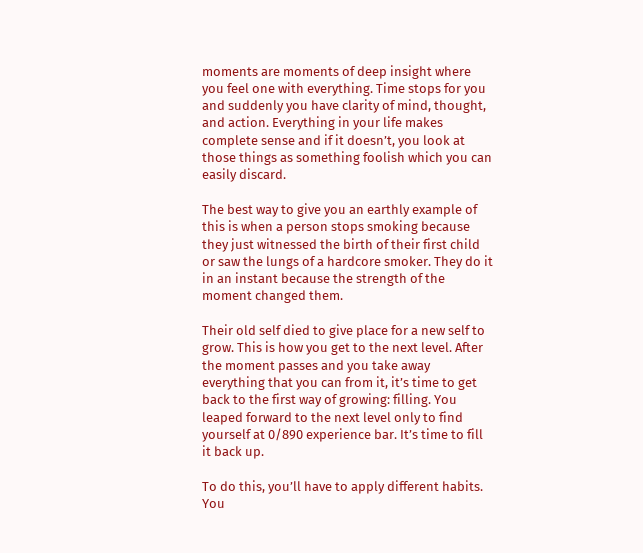moments are moments of deep insight where you feel one with everything. Time stops for you and suddenly you have clarity of mind, thought, and action. Everything in your life makes complete sense and if it doesn’t, you look at those things as something foolish which you can easily discard.

The best way to give you an earthly example of this is when a person stops smoking because they just witnessed the birth of their first child or saw the lungs of a hardcore smoker. They do it in an instant because the strength of the moment changed them.

Their old self died to give place for a new self to grow. This is how you get to the next level. After the moment passes and you take away everything that you can from it, it’s time to get back to the first way of growing: filling. You leaped forward to the next level only to find yourself at 0/890 experience bar. It’s time to fill it back up.

To do this, you’ll have to apply different habits. You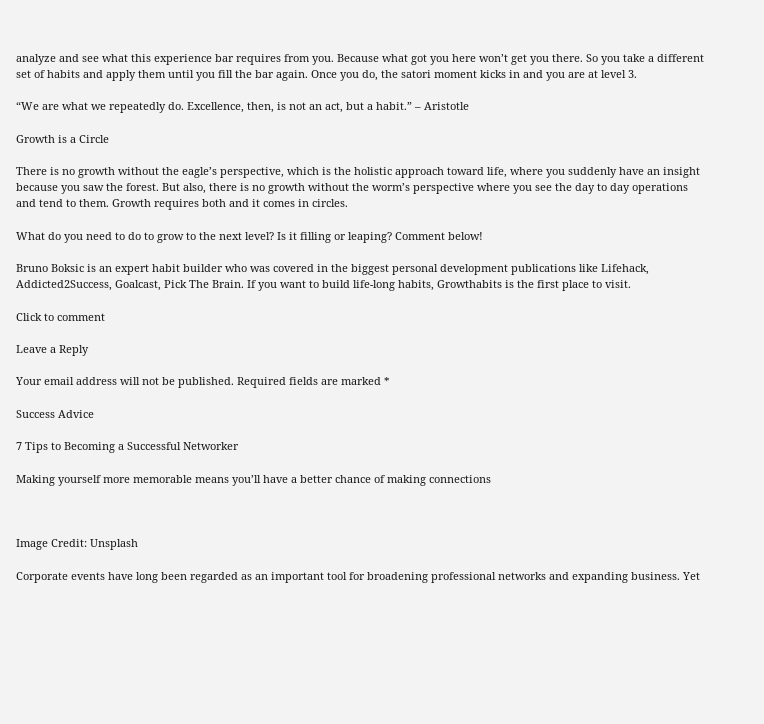analyze and see what this experience bar requires from you. Because what got you here won’t get you there. So you take a different set of habits and apply them until you fill the bar again. Once you do, the satori moment kicks in and you are at level 3.

“We are what we repeatedly do. Excellence, then, is not an act, but a habit.” – Aristotle

Growth is a Circle

There is no growth without the eagle’s perspective, which is the holistic approach toward life, where you suddenly have an insight because you saw the forest. But also, there is no growth without the worm’s perspective where you see the day to day operations and tend to them. Growth requires both and it comes in circles.

What do you need to do to grow to the next level? Is it filling or leaping? Comment below!

Bruno Boksic is an expert habit builder who was covered in the biggest personal development publications like Lifehack, Addicted2Success, Goalcast, Pick The Brain. If you want to build life-long habits, Growthabits is the first place to visit.

Click to comment

Leave a Reply

Your email address will not be published. Required fields are marked *

Success Advice

7 Tips to Becoming a Successful Networker

Making yourself more memorable means you’ll have a better chance of making connections



Image Credit: Unsplash

Corporate events have long been regarded as an important tool for broadening professional networks and expanding business. Yet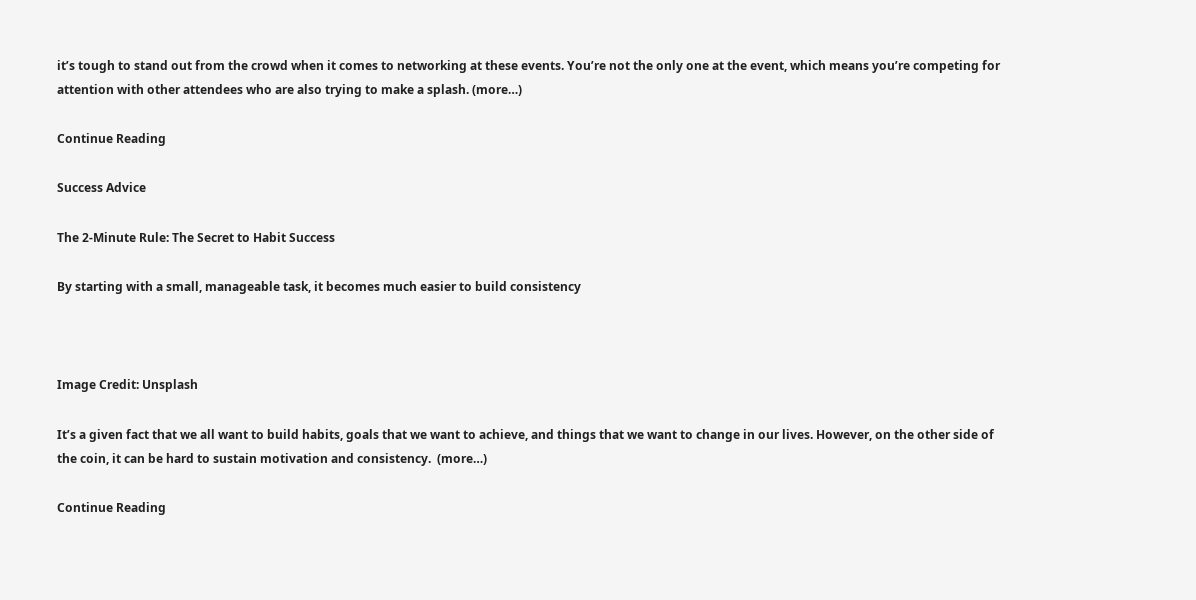it’s tough to stand out from the crowd when it comes to networking at these events. You’re not the only one at the event, which means you’re competing for attention with other attendees who are also trying to make a splash. (more…)

Continue Reading

Success Advice

The 2-Minute Rule: The Secret to Habit Success

By starting with a small, manageable task, it becomes much easier to build consistency



Image Credit: Unsplash

It’s a given fact that we all want to build habits, goals that we want to achieve, and things that we want to change in our lives. However, on the other side of the coin, it can be hard to sustain motivation and consistency.  (more…)

Continue Reading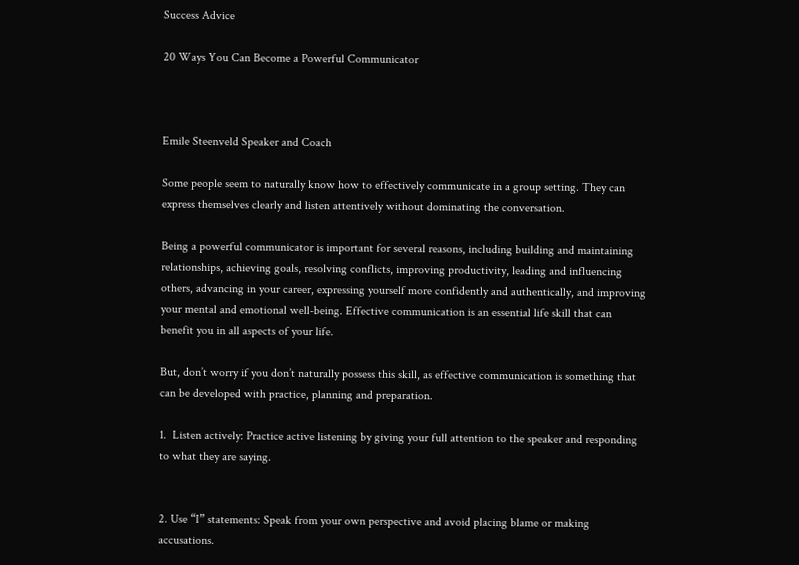Success Advice

20 Ways You Can Become a Powerful Communicator



Emile Steenveld Speaker and Coach

Some people seem to naturally know how to effectively communicate in a group setting. They can express themselves clearly and listen attentively without dominating the conversation.

Being a powerful communicator is important for several reasons, including building and maintaining relationships, achieving goals, resolving conflicts, improving productivity, leading and influencing others, advancing in your career, expressing yourself more confidently and authentically, and improving your mental and emotional well-being. Effective communication is an essential life skill that can benefit you in all aspects of your life.

But, don’t worry if you don’t naturally possess this skill, as effective communication is something that can be developed with practice, planning and preparation.

1.  Listen actively: Practice active listening by giving your full attention to the speaker and responding to what they are saying.


2. Use “I” statements: Speak from your own perspective and avoid placing blame or making accusations.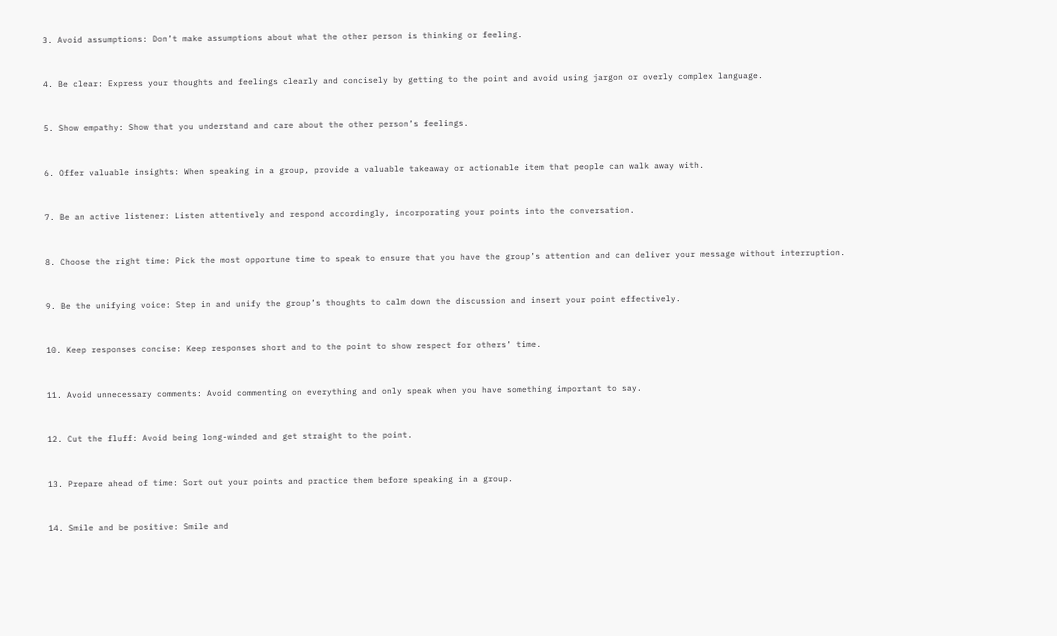3. Avoid assumptions: Don’t make assumptions about what the other person is thinking or feeling.


4. Be clear: Express your thoughts and feelings clearly and concisely by getting to the point and avoid using jargon or overly complex language.


5. Show empathy: Show that you understand and care about the other person’s feelings.


6. Offer valuable insights: When speaking in a group, provide a valuable takeaway or actionable item that people can walk away with.


7. Be an active listener: Listen attentively and respond accordingly, incorporating your points into the conversation.


8. Choose the right time: Pick the most opportune time to speak to ensure that you have the group’s attention and can deliver your message without interruption.


9. Be the unifying voice: Step in and unify the group’s thoughts to calm down the discussion and insert your point effectively.


10. Keep responses concise: Keep responses short and to the point to show respect for others’ time.


11. Avoid unnecessary comments: Avoid commenting on everything and only speak when you have something important to say.


12. Cut the fluff: Avoid being long-winded and get straight to the point.


13. Prepare ahead of time: Sort out your points and practice them before speaking in a group.


14. Smile and be positive: Smile and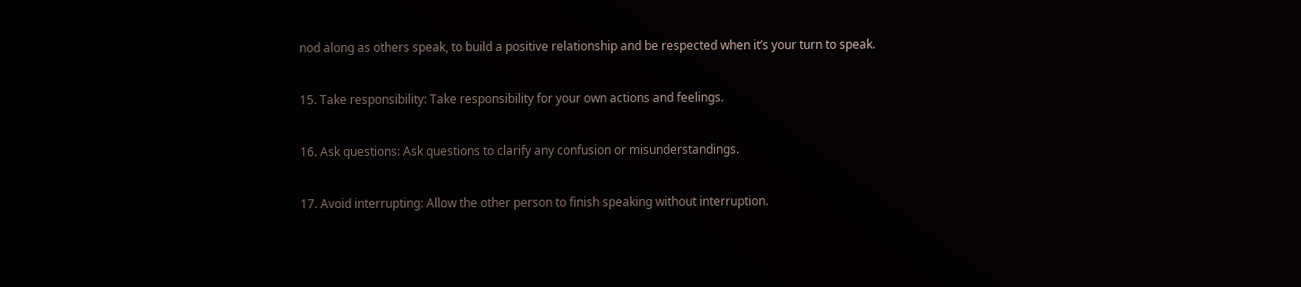nod along as others speak, to build a positive relationship and be respected when it’s your turn to speak.


15. Take responsibility: Take responsibility for your own actions and feelings.


16. Ask questions: Ask questions to clarify any confusion or misunderstandings.


17. Avoid interrupting: Allow the other person to finish speaking without interruption.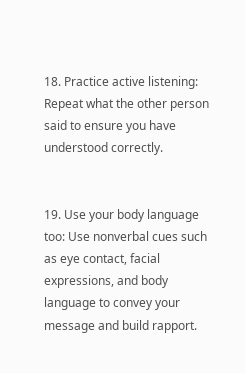18. Practice active listening: Repeat what the other person said to ensure you have understood correctly.


19. Use your body language too: Use nonverbal cues such as eye contact, facial expressions, and body language to convey your message and build rapport.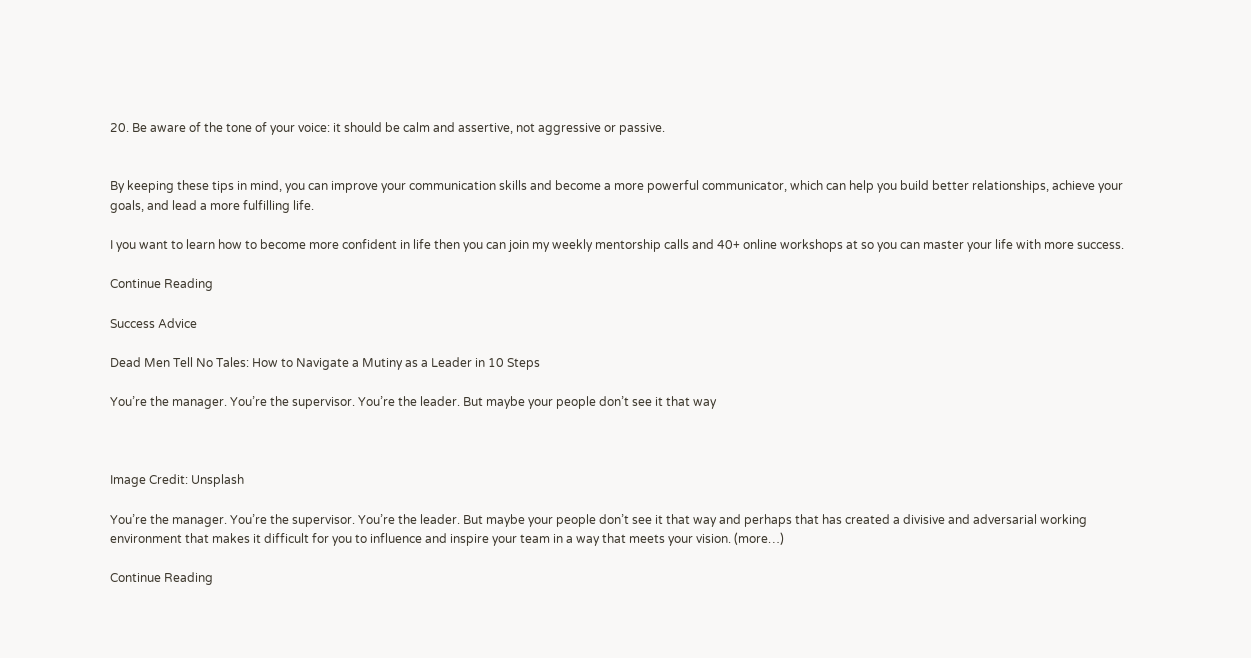20. Be aware of the tone of your voice: it should be calm and assertive, not aggressive or passive.


By keeping these tips in mind, you can improve your communication skills and become a more powerful communicator, which can help you build better relationships, achieve your goals, and lead a more fulfilling life.

I you want to learn how to become more confident in life then you can join my weekly mentorship calls and 40+ online workshops at so you can master your life with more success.

Continue Reading

Success Advice

Dead Men Tell No Tales: How to Navigate a Mutiny as a Leader in 10 Steps

You’re the manager. You’re the supervisor. You’re the leader. But maybe your people don’t see it that way



Image Credit: Unsplash

You’re the manager. You’re the supervisor. You’re the leader. But maybe your people don’t see it that way and perhaps that has created a divisive and adversarial working environment that makes it difficult for you to influence and inspire your team in a way that meets your vision. (more…)

Continue Reading